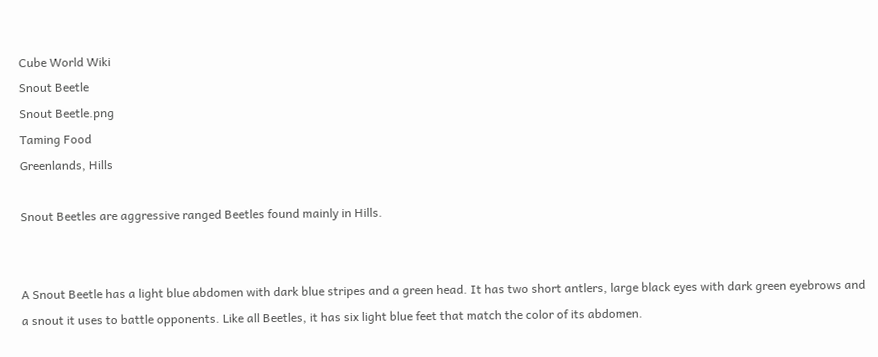Cube World Wiki
Snout Beetle
Snout Beetle.png
Taming Food
Greenlands, Hills

Snout Beetles are aggressive ranged Beetles found mainly in Hills.


A Snout Beetle has a light blue abdomen with dark blue stripes and a green head. It has two short antlers, large black eyes with dark green eyebrows and a snout it uses to battle opponents. Like all Beetles, it has six light blue feet that match the color of its abdomen.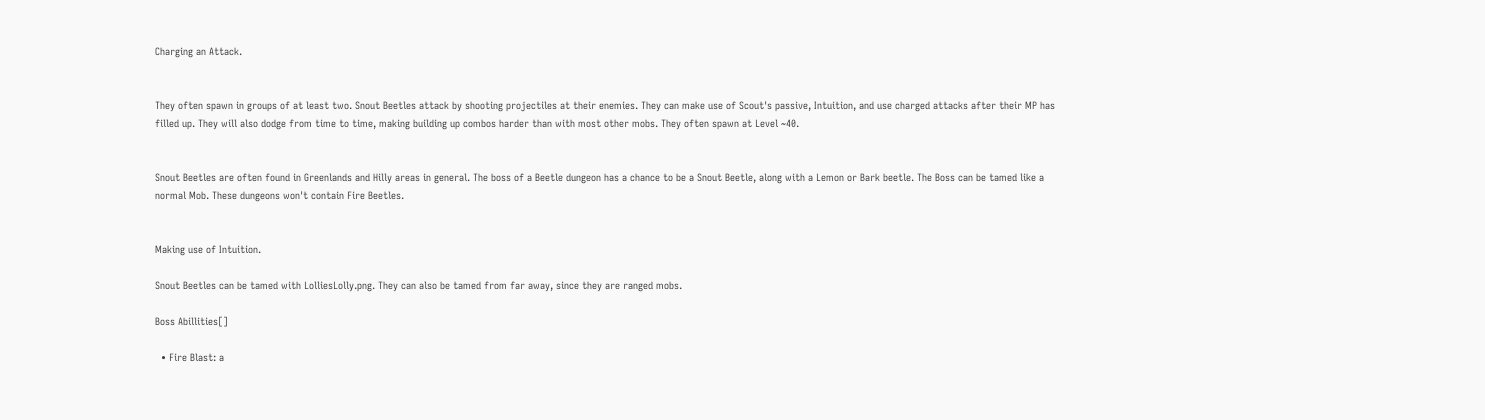Charging an Attack.


They often spawn in groups of at least two. Snout Beetles attack by shooting projectiles at their enemies. They can make use of Scout's passive, Intuition, and use charged attacks after their MP has filled up. They will also dodge from time to time, making building up combos harder than with most other mobs. They often spawn at Level ~40.


Snout Beetles are often found in Greenlands and Hilly areas in general. The boss of a Beetle dungeon has a chance to be a Snout Beetle, along with a Lemon or Bark beetle. The Boss can be tamed like a normal Mob. These dungeons won't contain Fire Beetles.


Making use of Intuition.

Snout Beetles can be tamed with LolliesLolly.png. They can also be tamed from far away, since they are ranged mobs.

Boss Abillities[]

  • Fire Blast: a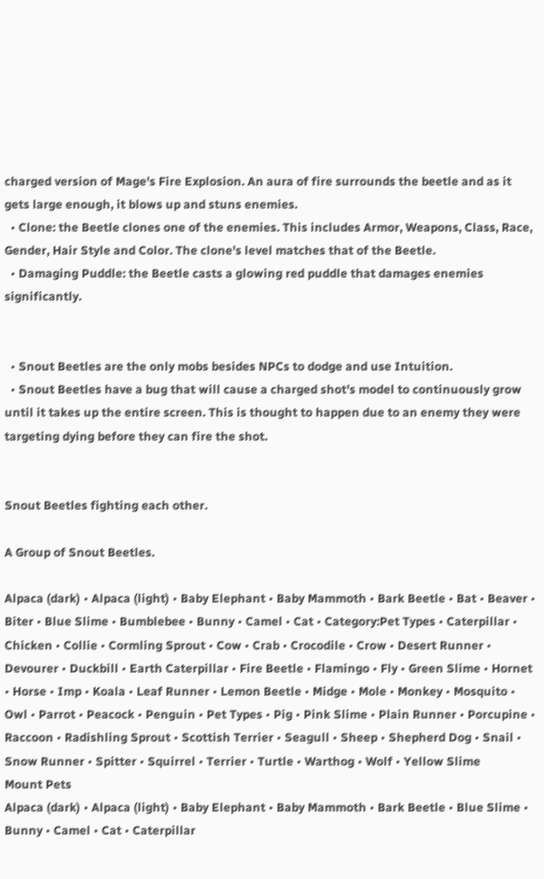charged version of Mage's Fire Explosion. An aura of fire surrounds the beetle and as it gets large enough, it blows up and stuns enemies.
  • Clone: the Beetle clones one of the enemies. This includes Armor, Weapons, Class, Race, Gender, Hair Style and Color. The clone's level matches that of the Beetle.
  • Damaging Puddle: the Beetle casts a glowing red puddle that damages enemies significantly.


  • Snout Beetles are the only mobs besides NPCs to dodge and use Intuition.
  • Snout Beetles have a bug that will cause a charged shot's model to continuously grow until it takes up the entire screen. This is thought to happen due to an enemy they were targeting dying before they can fire the shot.


Snout Beetles fighting each other.

A Group of Snout Beetles.

Alpaca (dark) • Alpaca (light) • Baby Elephant • Baby Mammoth • Bark Beetle • Bat • Beaver • Biter • Blue Slime • Bumblebee • Bunny • Camel • Cat • Category:Pet Types • Caterpillar • Chicken • Collie • Cormling Sprout • Cow • Crab • Crocodile • Crow • Desert Runner • Devourer • Duckbill • Earth Caterpillar • Fire Beetle • Flamingo • Fly • Green Slime • Hornet • Horse • Imp • Koala • Leaf Runner • Lemon Beetle • Midge • Mole • Monkey • Mosquito • Owl • Parrot • Peacock • Penguin • Pet Types • Pig • Pink Slime • Plain Runner • Porcupine • Raccoon • Radishling Sprout • Scottish Terrier • Seagull • Sheep • Shepherd Dog • Snail • Snow Runner • Spitter • Squirrel • Terrier • Turtle • Warthog • Wolf • Yellow Slime
Mount Pets
Alpaca (dark) • Alpaca (light) • Baby Elephant • Baby Mammoth • Bark Beetle • Blue Slime • Bunny • Camel • Cat • Caterpillar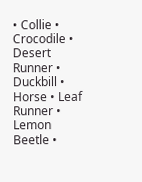• Collie • Crocodile • Desert Runner • Duckbill • Horse • Leaf Runner • Lemon Beetle •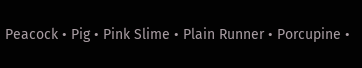Peacock • Pig • Pink Slime • Plain Runner • Porcupine •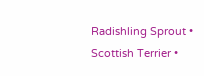Radishling Sprout • Scottish Terrier •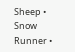Sheep • Snow Runner •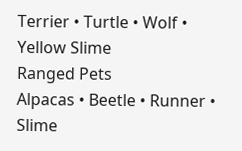Terrier • Turtle • Wolf • Yellow Slime
Ranged Pets
Alpacas • Beetle • Runner • Slime